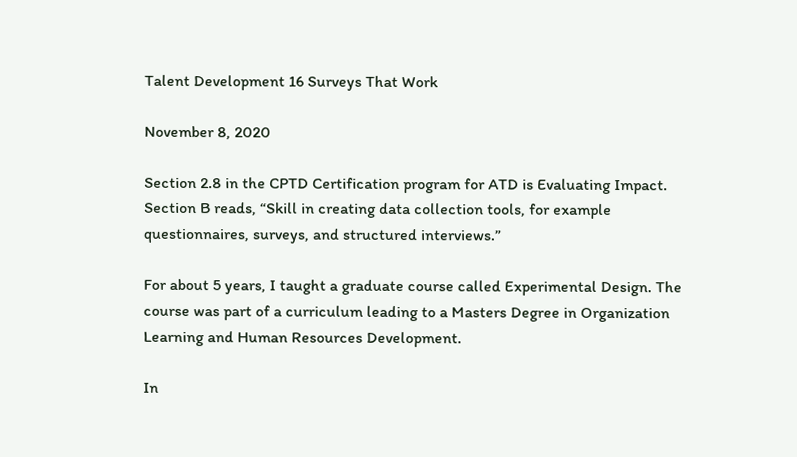Talent Development 16 Surveys That Work

November 8, 2020

Section 2.8 in the CPTD Certification program for ATD is Evaluating Impact. Section B reads, “Skill in creating data collection tools, for example questionnaires, surveys, and structured interviews.”

For about 5 years, I taught a graduate course called Experimental Design. The course was part of a curriculum leading to a Masters Degree in Organization Learning and Human Resources Development.

In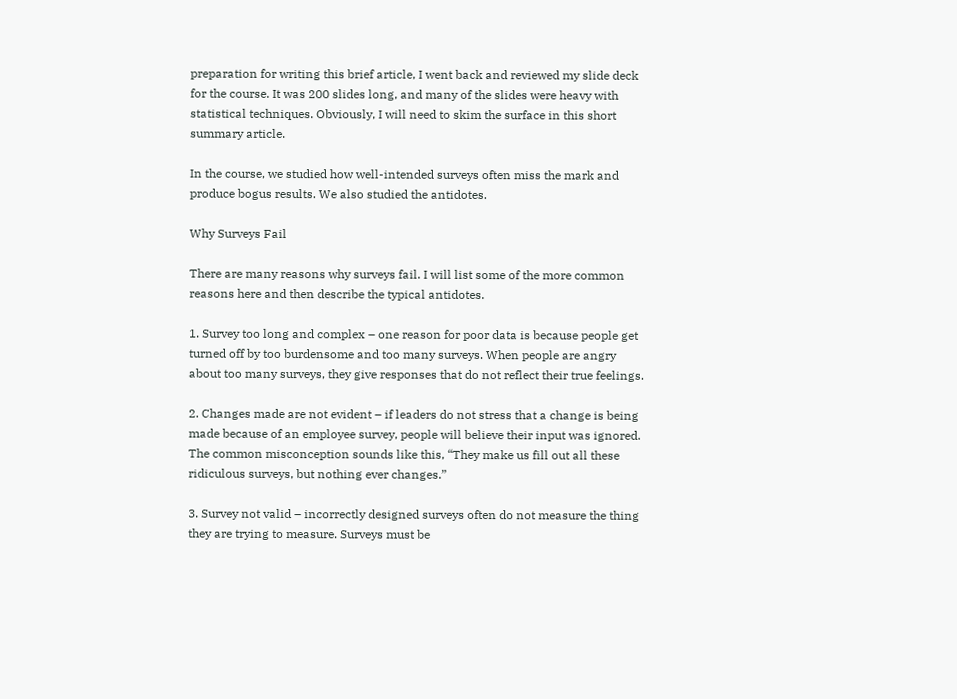preparation for writing this brief article, I went back and reviewed my slide deck for the course. It was 200 slides long, and many of the slides were heavy with statistical techniques. Obviously, I will need to skim the surface in this short summary article.

In the course, we studied how well-intended surveys often miss the mark and produce bogus results. We also studied the antidotes.

Why Surveys Fail

There are many reasons why surveys fail. I will list some of the more common reasons here and then describe the typical antidotes.

1. Survey too long and complex – one reason for poor data is because people get turned off by too burdensome and too many surveys. When people are angry about too many surveys, they give responses that do not reflect their true feelings.

2. Changes made are not evident – if leaders do not stress that a change is being made because of an employee survey, people will believe their input was ignored. The common misconception sounds like this, “They make us fill out all these ridiculous surveys, but nothing ever changes.”

3. Survey not valid – incorrectly designed surveys often do not measure the thing they are trying to measure. Surveys must be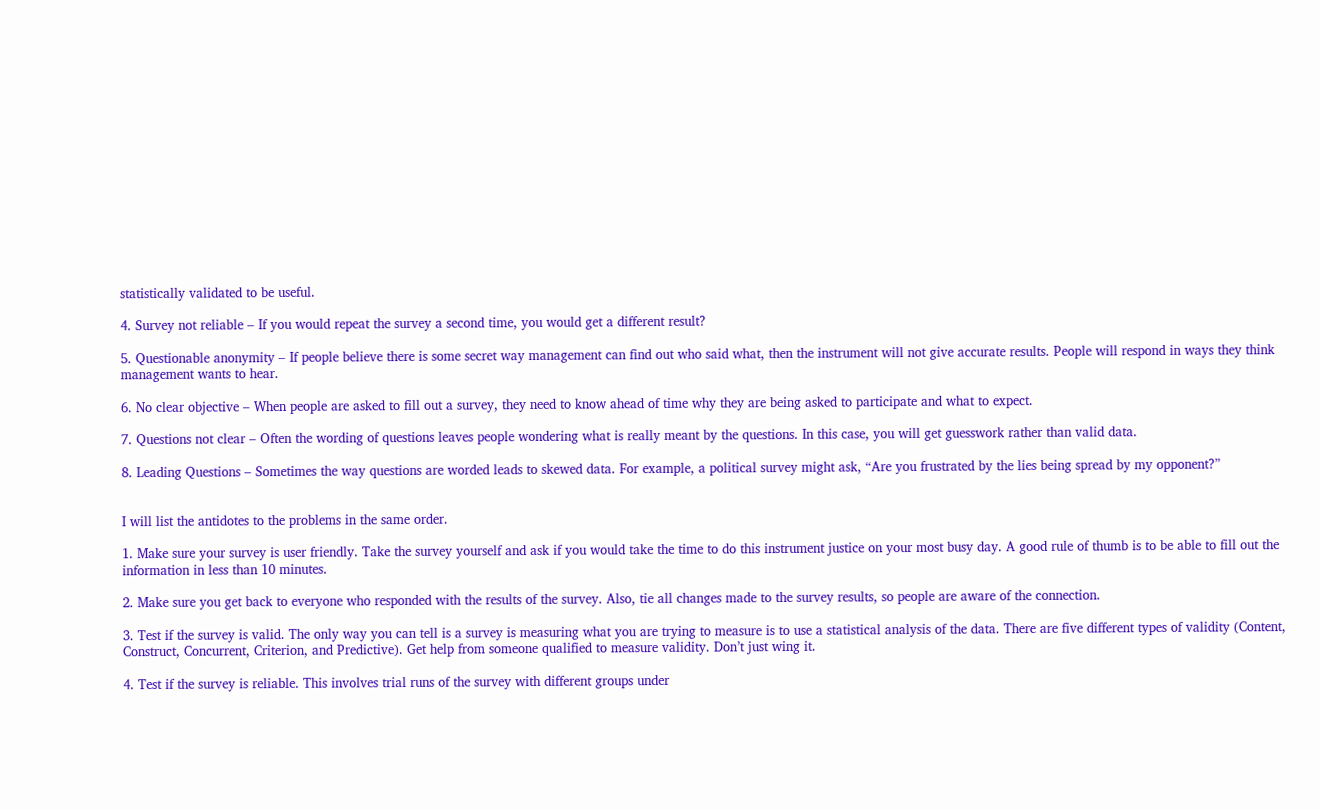statistically validated to be useful.

4. Survey not reliable – If you would repeat the survey a second time, you would get a different result?

5. Questionable anonymity – If people believe there is some secret way management can find out who said what, then the instrument will not give accurate results. People will respond in ways they think management wants to hear.

6. No clear objective – When people are asked to fill out a survey, they need to know ahead of time why they are being asked to participate and what to expect.

7. Questions not clear – Often the wording of questions leaves people wondering what is really meant by the questions. In this case, you will get guesswork rather than valid data.

8. Leading Questions – Sometimes the way questions are worded leads to skewed data. For example, a political survey might ask, “Are you frustrated by the lies being spread by my opponent?”


I will list the antidotes to the problems in the same order.

1. Make sure your survey is user friendly. Take the survey yourself and ask if you would take the time to do this instrument justice on your most busy day. A good rule of thumb is to be able to fill out the information in less than 10 minutes.

2. Make sure you get back to everyone who responded with the results of the survey. Also, tie all changes made to the survey results, so people are aware of the connection.

3. Test if the survey is valid. The only way you can tell is a survey is measuring what you are trying to measure is to use a statistical analysis of the data. There are five different types of validity (Content, Construct, Concurrent, Criterion, and Predictive). Get help from someone qualified to measure validity. Don’t just wing it.

4. Test if the survey is reliable. This involves trial runs of the survey with different groups under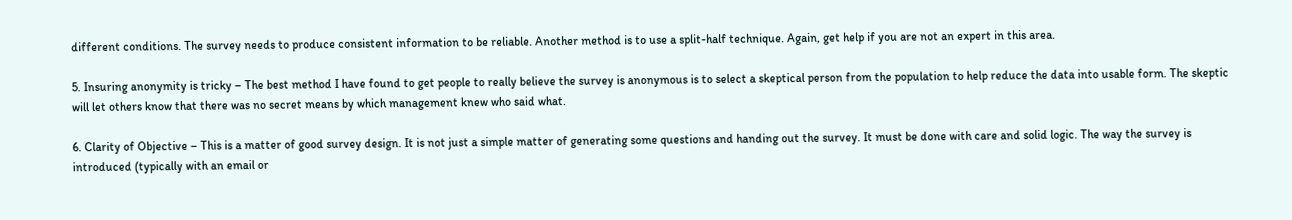different conditions. The survey needs to produce consistent information to be reliable. Another method is to use a split-half technique. Again, get help if you are not an expert in this area.

5. Insuring anonymity is tricky – The best method I have found to get people to really believe the survey is anonymous is to select a skeptical person from the population to help reduce the data into usable form. The skeptic will let others know that there was no secret means by which management knew who said what.

6. Clarity of Objective – This is a matter of good survey design. It is not just a simple matter of generating some questions and handing out the survey. It must be done with care and solid logic. The way the survey is introduced (typically with an email or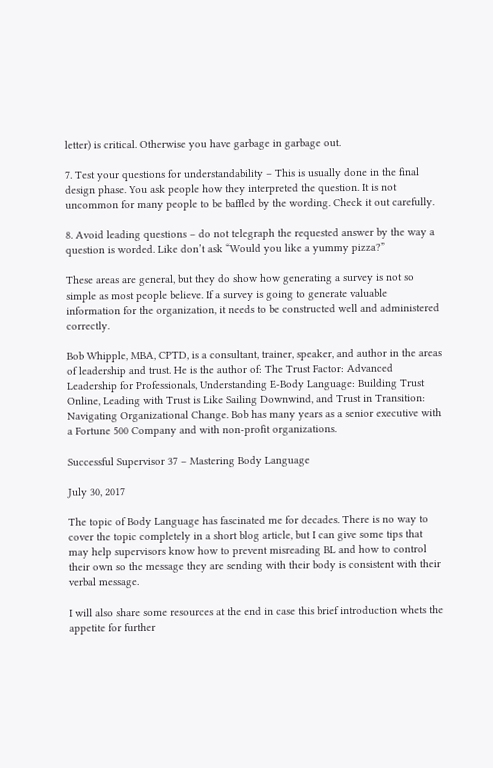letter) is critical. Otherwise you have garbage in garbage out.

7. Test your questions for understandability – This is usually done in the final design phase. You ask people how they interpreted the question. It is not uncommon for many people to be baffled by the wording. Check it out carefully.

8. Avoid leading questions – do not telegraph the requested answer by the way a question is worded. Like don’t ask “Would you like a yummy pizza?”

These areas are general, but they do show how generating a survey is not so simple as most people believe. If a survey is going to generate valuable information for the organization, it needs to be constructed well and administered correctly.

Bob Whipple, MBA, CPTD, is a consultant, trainer, speaker, and author in the areas of leadership and trust. He is the author of: The Trust Factor: Advanced Leadership for Professionals, Understanding E-Body Language: Building Trust Online, Leading with Trust is Like Sailing Downwind, and Trust in Transition: Navigating Organizational Change. Bob has many years as a senior executive with a Fortune 500 Company and with non-profit organizations.

Successful Supervisor 37 – Mastering Body Language

July 30, 2017

The topic of Body Language has fascinated me for decades. There is no way to cover the topic completely in a short blog article, but I can give some tips that may help supervisors know how to prevent misreading BL and how to control their own so the message they are sending with their body is consistent with their verbal message.

I will also share some resources at the end in case this brief introduction whets the appetite for further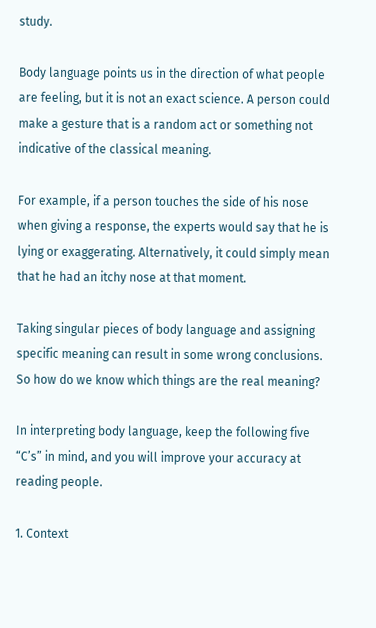study.

Body language points us in the direction of what people are feeling, but it is not an exact science. A person could make a gesture that is a random act or something not indicative of the classical meaning.

For example, if a person touches the side of his nose when giving a response, the experts would say that he is lying or exaggerating. Alternatively, it could simply mean that he had an itchy nose at that moment.

Taking singular pieces of body language and assigning specific meaning can result in some wrong conclusions. So how do we know which things are the real meaning?

In interpreting body language, keep the following five “C’s” in mind, and you will improve your accuracy at reading people.

1. Context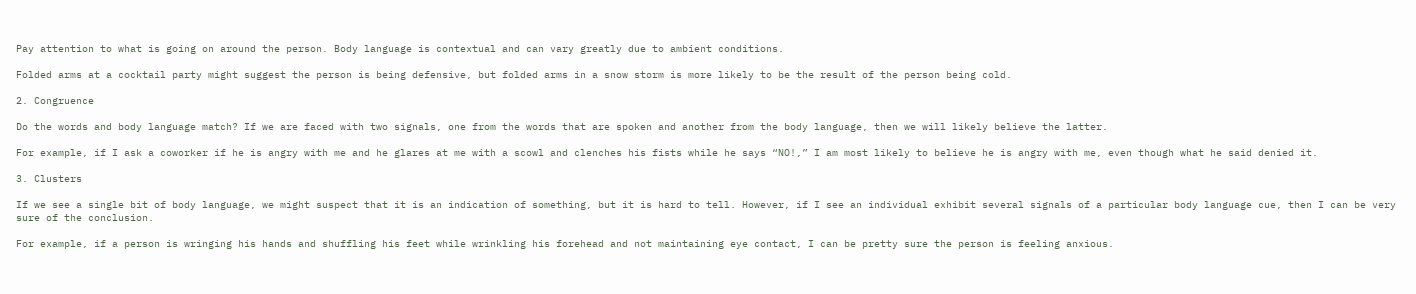Pay attention to what is going on around the person. Body language is contextual and can vary greatly due to ambient conditions.

Folded arms at a cocktail party might suggest the person is being defensive, but folded arms in a snow storm is more likely to be the result of the person being cold.

2. Congruence

Do the words and body language match? If we are faced with two signals, one from the words that are spoken and another from the body language, then we will likely believe the latter.

For example, if I ask a coworker if he is angry with me and he glares at me with a scowl and clenches his fists while he says “NO!,” I am most likely to believe he is angry with me, even though what he said denied it.

3. Clusters

If we see a single bit of body language, we might suspect that it is an indication of something, but it is hard to tell. However, if I see an individual exhibit several signals of a particular body language cue, then I can be very sure of the conclusion.

For example, if a person is wringing his hands and shuffling his feet while wrinkling his forehead and not maintaining eye contact, I can be pretty sure the person is feeling anxious.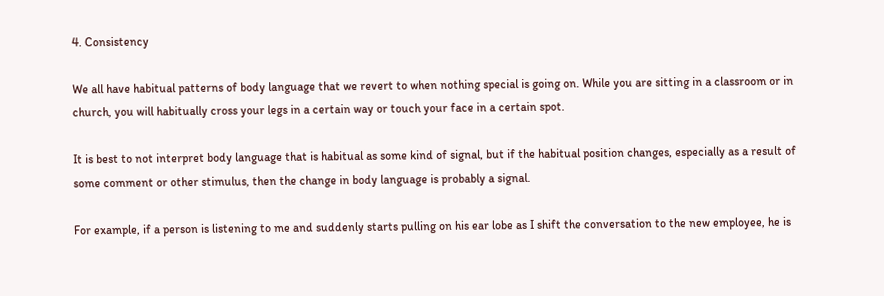4. Consistency

We all have habitual patterns of body language that we revert to when nothing special is going on. While you are sitting in a classroom or in church, you will habitually cross your legs in a certain way or touch your face in a certain spot.

It is best to not interpret body language that is habitual as some kind of signal, but if the habitual position changes, especially as a result of some comment or other stimulus, then the change in body language is probably a signal.

For example, if a person is listening to me and suddenly starts pulling on his ear lobe as I shift the conversation to the new employee, he is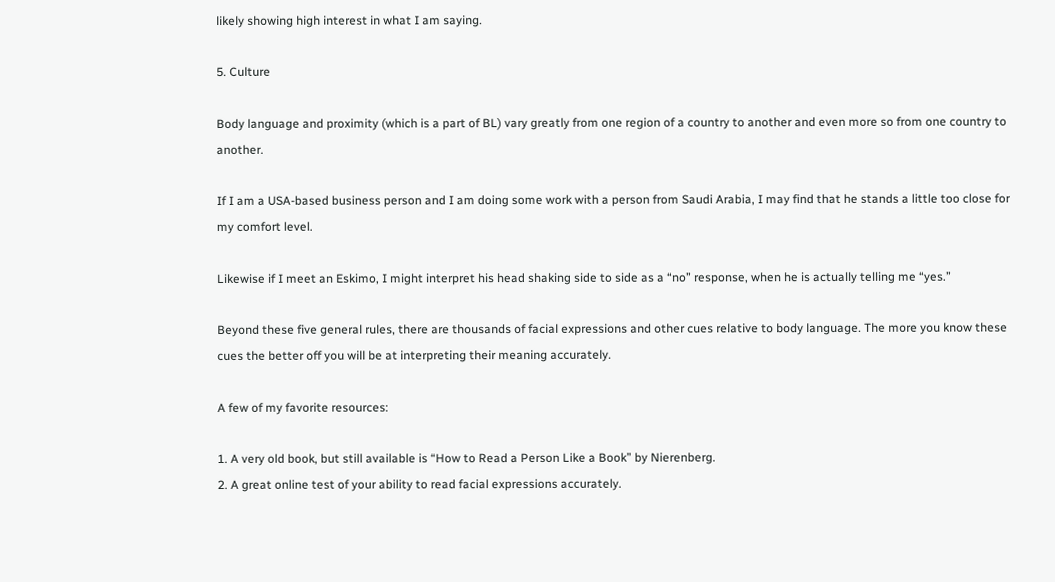likely showing high interest in what I am saying.

5. Culture

Body language and proximity (which is a part of BL) vary greatly from one region of a country to another and even more so from one country to another.

If I am a USA-based business person and I am doing some work with a person from Saudi Arabia, I may find that he stands a little too close for my comfort level.

Likewise if I meet an Eskimo, I might interpret his head shaking side to side as a “no” response, when he is actually telling me “yes.”

Beyond these five general rules, there are thousands of facial expressions and other cues relative to body language. The more you know these cues the better off you will be at interpreting their meaning accurately.

A few of my favorite resources:

1. A very old book, but still available is “How to Read a Person Like a Book” by Nierenberg.
2. A great online test of your ability to read facial expressions accurately.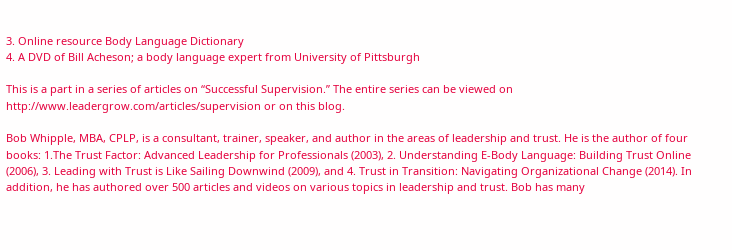3. Online resource Body Language Dictionary
4. A DVD of Bill Acheson; a body language expert from University of Pittsburgh

This is a part in a series of articles on “Successful Supervision.” The entire series can be viewed on http://www.leadergrow.com/articles/supervision or on this blog.

Bob Whipple, MBA, CPLP, is a consultant, trainer, speaker, and author in the areas of leadership and trust. He is the author of four books: 1.The Trust Factor: Advanced Leadership for Professionals (2003), 2. Understanding E-Body Language: Building Trust Online (2006), 3. Leading with Trust is Like Sailing Downwind (2009), and 4. Trust in Transition: Navigating Organizational Change (2014). In addition, he has authored over 500 articles and videos on various topics in leadership and trust. Bob has many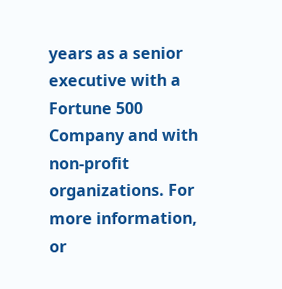years as a senior executive with a Fortune 500 Company and with non-profit organizations. For more information, or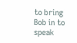to bring Bob in to speak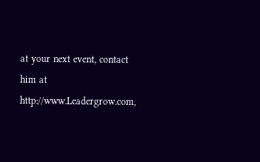at your next event, contact him at http://www.Leadergrow.com,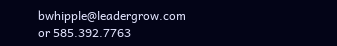bwhipple@leadergrow.com or 585.392.7763